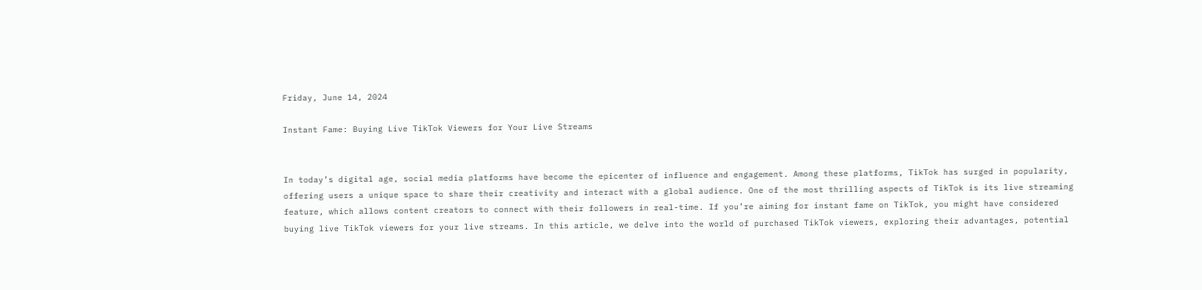Friday, June 14, 2024

Instant Fame: Buying Live TikTok Viewers for Your Live Streams


In today’s digital age, social media platforms have become the epicenter of influence and engagement. Among these platforms, TikTok has surged in popularity, offering users a unique space to share their creativity and interact with a global audience. One of the most thrilling aspects of TikTok is its live streaming feature, which allows content creators to connect with their followers in real-time. If you’re aiming for instant fame on TikTok, you might have considered buying live TikTok viewers for your live streams. In this article, we delve into the world of purchased TikTok viewers, exploring their advantages, potential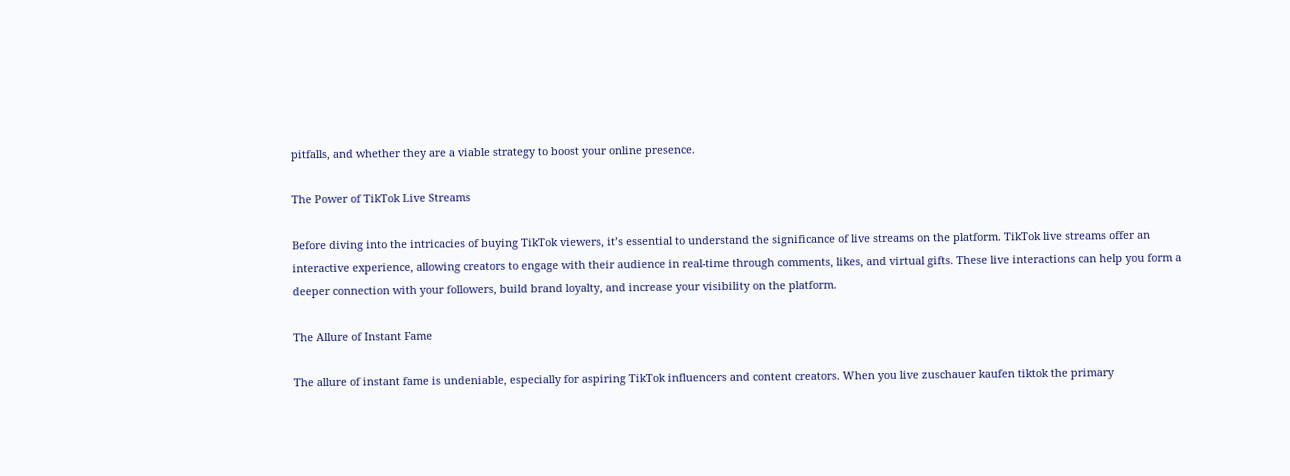pitfalls, and whether they are a viable strategy to boost your online presence.

The Power of TikTok Live Streams

Before diving into the intricacies of buying TikTok viewers, it’s essential to understand the significance of live streams on the platform. TikTok live streams offer an interactive experience, allowing creators to engage with their audience in real-time through comments, likes, and virtual gifts. These live interactions can help you form a deeper connection with your followers, build brand loyalty, and increase your visibility on the platform.

The Allure of Instant Fame

The allure of instant fame is undeniable, especially for aspiring TikTok influencers and content creators. When you live zuschauer kaufen tiktok the primary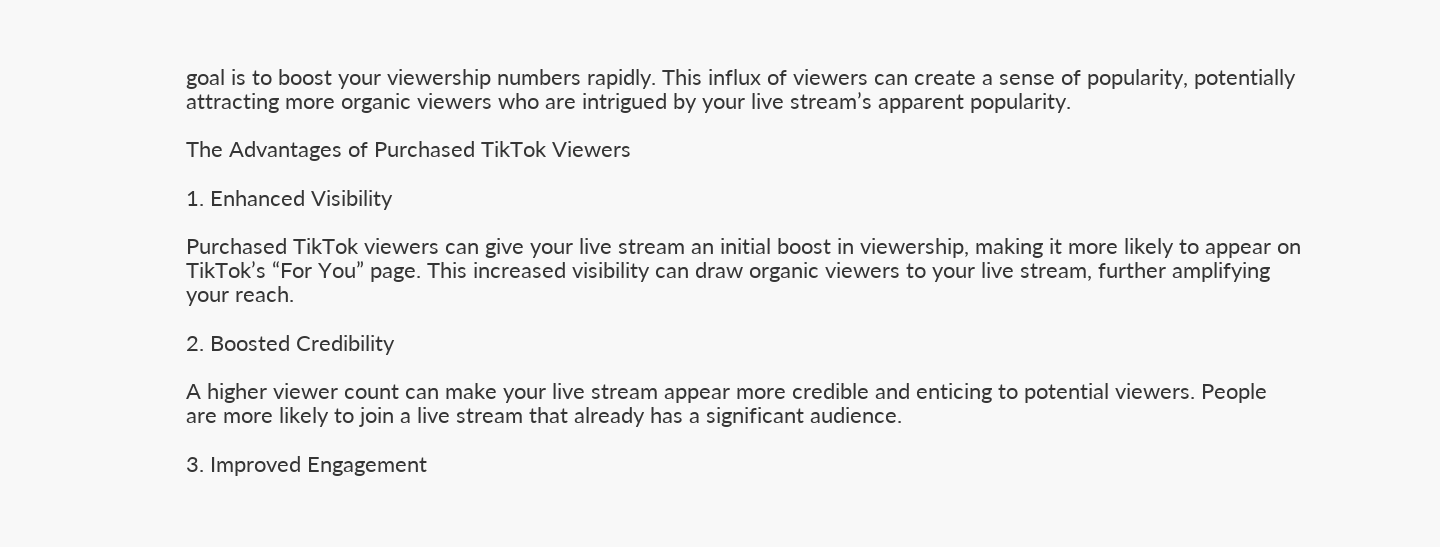goal is to boost your viewership numbers rapidly. This influx of viewers can create a sense of popularity, potentially attracting more organic viewers who are intrigued by your live stream’s apparent popularity.

The Advantages of Purchased TikTok Viewers

1. Enhanced Visibility

Purchased TikTok viewers can give your live stream an initial boost in viewership, making it more likely to appear on TikTok’s “For You” page. This increased visibility can draw organic viewers to your live stream, further amplifying your reach.

2. Boosted Credibility

A higher viewer count can make your live stream appear more credible and enticing to potential viewers. People are more likely to join a live stream that already has a significant audience.

3. Improved Engagement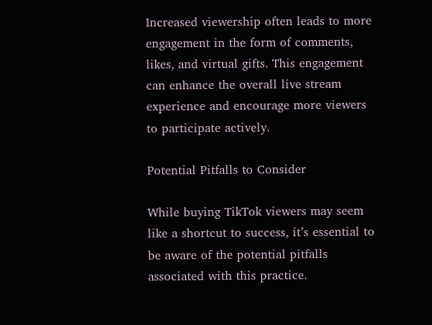Increased viewership often leads to more engagement in the form of comments, likes, and virtual gifts. This engagement can enhance the overall live stream experience and encourage more viewers to participate actively.

Potential Pitfalls to Consider

While buying TikTok viewers may seem like a shortcut to success, it’s essential to be aware of the potential pitfalls associated with this practice.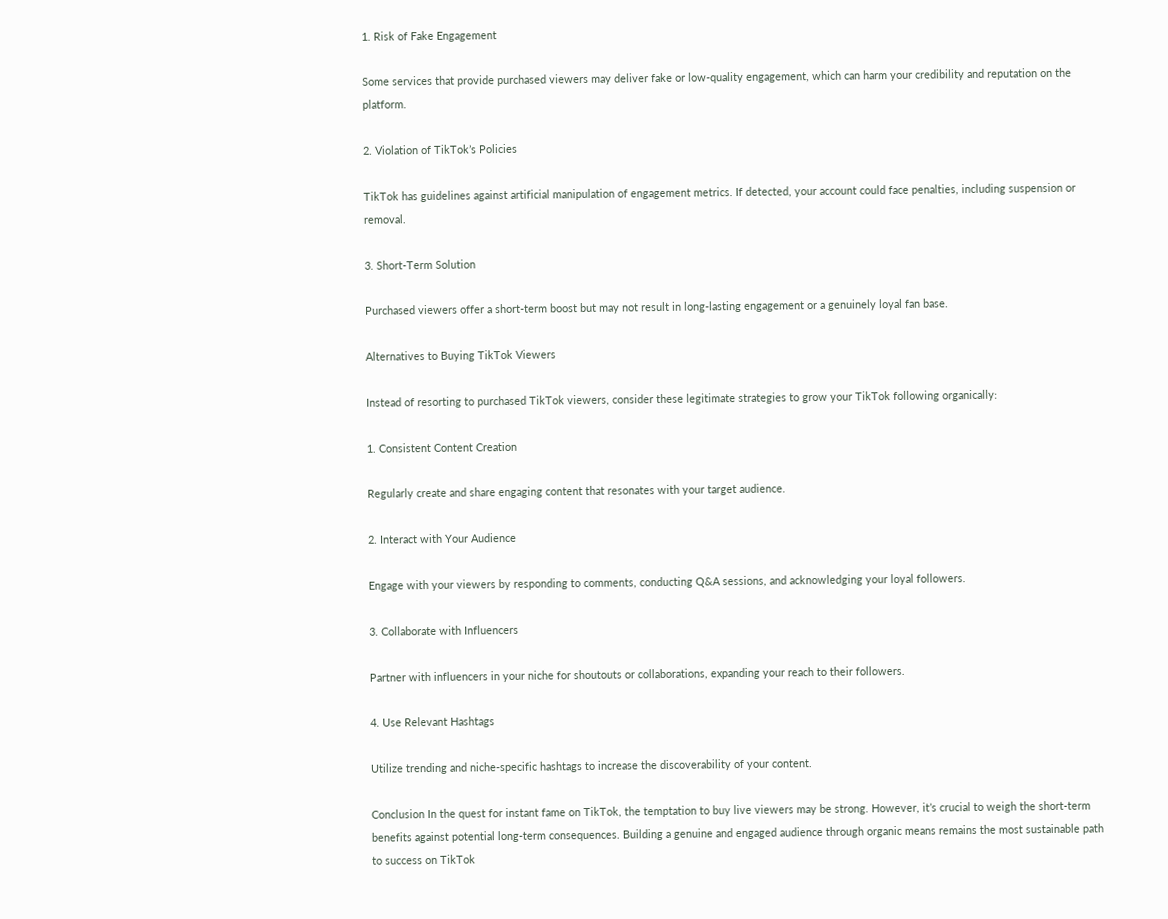1. Risk of Fake Engagement

Some services that provide purchased viewers may deliver fake or low-quality engagement, which can harm your credibility and reputation on the platform.

2. Violation of TikTok’s Policies

TikTok has guidelines against artificial manipulation of engagement metrics. If detected, your account could face penalties, including suspension or removal.

3. Short-Term Solution

Purchased viewers offer a short-term boost but may not result in long-lasting engagement or a genuinely loyal fan base.

Alternatives to Buying TikTok Viewers

Instead of resorting to purchased TikTok viewers, consider these legitimate strategies to grow your TikTok following organically:

1. Consistent Content Creation

Regularly create and share engaging content that resonates with your target audience.

2. Interact with Your Audience

Engage with your viewers by responding to comments, conducting Q&A sessions, and acknowledging your loyal followers.

3. Collaborate with Influencers

Partner with influencers in your niche for shoutouts or collaborations, expanding your reach to their followers.

4. Use Relevant Hashtags

Utilize trending and niche-specific hashtags to increase the discoverability of your content.

Conclusion In the quest for instant fame on TikTok, the temptation to buy live viewers may be strong. However, it’s crucial to weigh the short-term benefits against potential long-term consequences. Building a genuine and engaged audience through organic means remains the most sustainable path to success on TikTok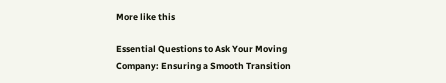More like this

Essential Questions to Ask Your Moving Company: Ensuring a Smooth Transition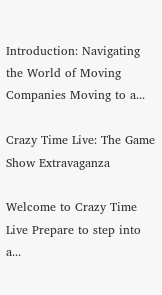Introduction: Navigating the World of Moving Companies Moving to a...

Crazy Time Live: The Game Show Extravaganza

Welcome to Crazy Time Live Prepare to step into a...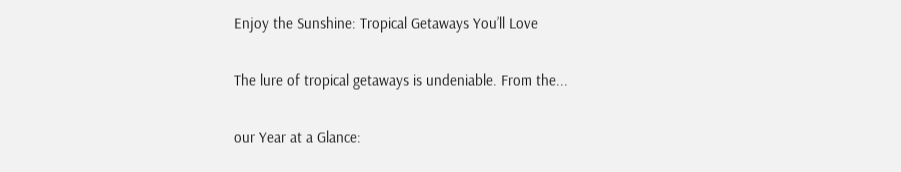Enjoy the Sunshine: Tropical Getaways You’ll Love

The lure of tropical getaways is undeniable. From the...

our Year at a Glance: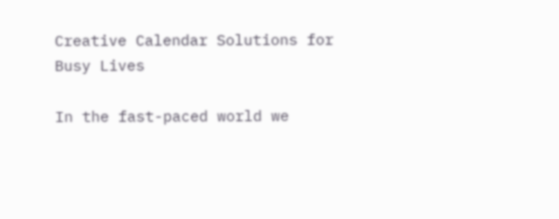Creative Calendar Solutions for Busy Lives

In the fast-paced world we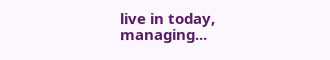live in today, managing...